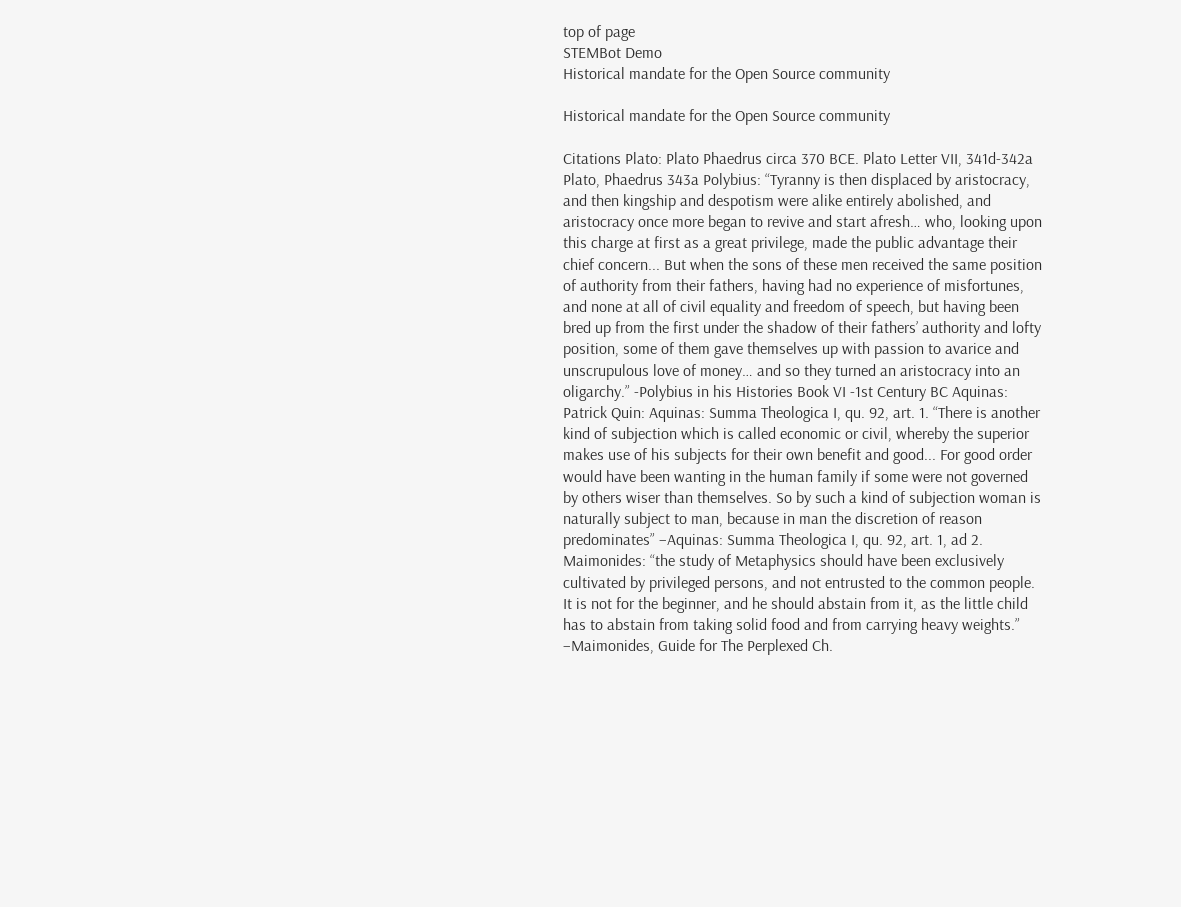top of page
STEMBot Demo
Historical mandate for the Open Source community

Historical mandate for the Open Source community

Citations Plato: Plato Phaedrus circa 370 BCE. Plato Letter VII, 341d-342a Plato, Phaedrus 343a Polybius: “Tyranny is then displaced by aristocracy, and then kingship and despotism were alike entirely abolished, and aristocracy once more began to revive and start afresh… who, looking upon this charge at first as a great privilege, made the public advantage their chief concern... But when the sons of these men received the same position of authority from their fathers, having had no experience of misfortunes, and none at all of civil equality and freedom of speech, but having been bred up from the first under the shadow of their fathers’ authority and lofty position, some of them gave themselves up with passion to avarice and unscrupulous love of money… and so they turned an aristocracy into an oligarchy.” -Polybius in his Histories Book VI -1st Century BC Aquinas: Patrick Quin: Aquinas: Summa Theologica I, qu. 92, art. 1. “There is another kind of subjection which is called economic or civil, whereby the superior makes use of his subjects for their own benefit and good... For good order would have been wanting in the human family if some were not governed by others wiser than themselves. So by such a kind of subjection woman is naturally subject to man, because in man the discretion of reason predominates” –Aquinas: Summa Theologica I, qu. 92, art. 1, ad 2. Maimonides: “the study of Metaphysics should have been exclusively cultivated by privileged persons, and not entrusted to the common people. It is not for the beginner, and he should abstain from it, as the little child has to abstain from taking solid food and from carrying heavy weights.” –Maimonides, Guide for The Perplexed Ch.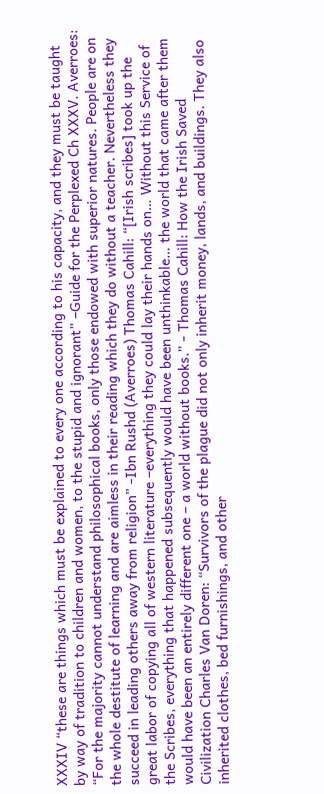XXXIV “these are things which must be explained to every one according to his capacity, and they must be taught by way of tradition to children and women, to the stupid and ignorant” –Guide for the Perplexed Ch XXXV. Averroes: “For the majority cannot understand philosophical books, only those endowed with superior natures. People are on the whole destitute of learning and are aimless in their reading which they do without a teacher. Nevertheless they succeed in leading others away from religion” -Ibn Rushd (Averroes) Thomas Cahill: “[Irish scribes] took up the great labor of copying all of western literature –everything they could lay their hands on… Without this Service of the Scribes, everything that happened subsequently would have been unthinkable… the world that came after them would have been an entirely different one – a world without books.” - Thomas Cahill: How the Irish Saved Civilization Charles Van Doren: “Survivors of the plague did not only inherit money, lands, and buildings. They also inherited clothes, bed furnishings, and other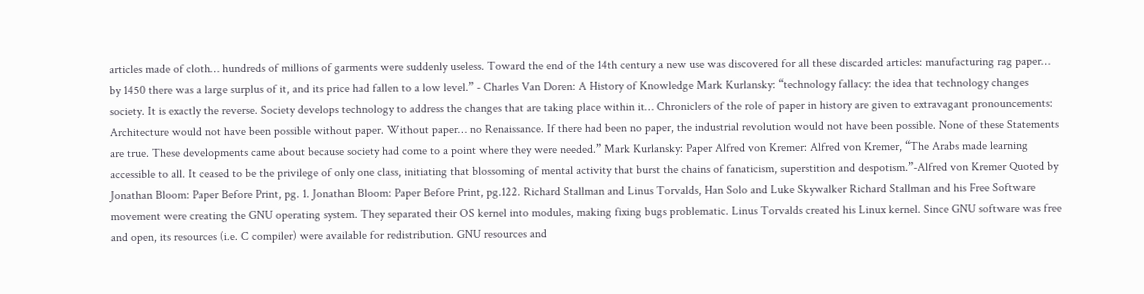articles made of cloth… hundreds of millions of garments were suddenly useless. Toward the end of the 14th century a new use was discovered for all these discarded articles: manufacturing rag paper… by 1450 there was a large surplus of it, and its price had fallen to a low level.” - Charles Van Doren: A History of Knowledge Mark Kurlansky: “technology fallacy: the idea that technology changes society. It is exactly the reverse. Society develops technology to address the changes that are taking place within it… Chroniclers of the role of paper in history are given to extravagant pronouncements: Architecture would not have been possible without paper. Without paper… no Renaissance. If there had been no paper, the industrial revolution would not have been possible. None of these Statements are true. These developments came about because society had come to a point where they were needed.” Mark Kurlansky: Paper Alfred von Kremer: Alfred von Kremer, “The Arabs made learning accessible to all. It ceased to be the privilege of only one class, initiating that blossoming of mental activity that burst the chains of fanaticism, superstition and despotism.”-Alfred von Kremer Quoted by Jonathan Bloom: Paper Before Print, pg. 1. Jonathan Bloom: Paper Before Print, pg.122. Richard Stallman and Linus Torvalds, Han Solo and Luke Skywalker Richard Stallman and his Free Software movement were creating the GNU operating system. They separated their OS kernel into modules, making fixing bugs problematic. Linus Torvalds created his Linux kernel. Since GNU software was free and open, its resources (i.e. C compiler) were available for redistribution. GNU resources and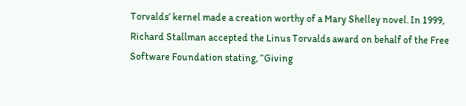Torvalds’ kernel made a creation worthy of a Mary Shelley novel. In 1999, Richard Stallman accepted the Linus Torvalds award on behalf of the Free Software Foundation stating, “Giving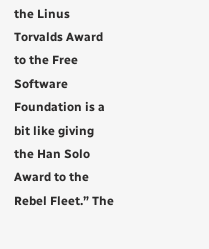the Linus Torvalds Award to the Free Software Foundation is a bit like giving the Han Solo Award to the Rebel Fleet.” The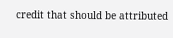credit that should be attributed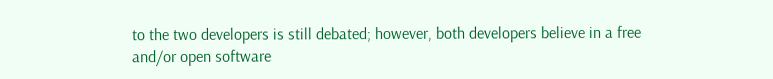to the two developers is still debated; however, both developers believe in a free and/or open software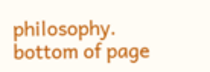philosophy.
bottom of page